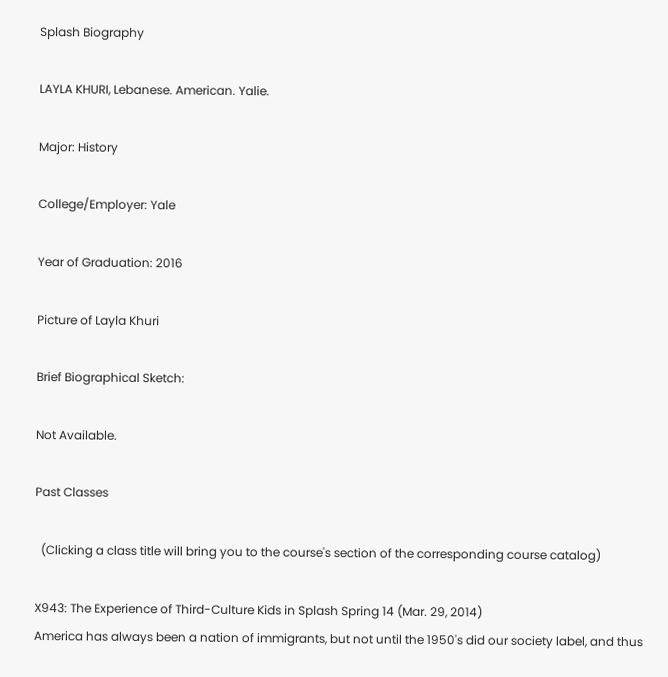Splash Biography

LAYLA KHURI, Lebanese. American. Yalie.

Major: History

College/Employer: Yale

Year of Graduation: 2016

Picture of Layla Khuri

Brief Biographical Sketch:

Not Available.

Past Classes

  (Clicking a class title will bring you to the course's section of the corresponding course catalog)

X943: The Experience of Third-Culture Kids in Splash Spring 14 (Mar. 29, 2014)
America has always been a nation of immigrants, but not until the 1950's did our society label, and thus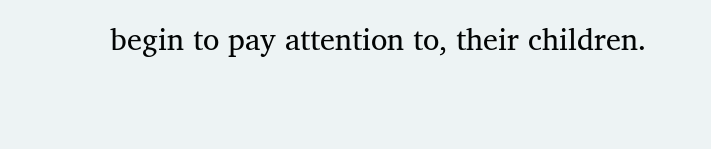begin to pay attention to, their children.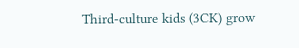Third-culture kids (3CK) grow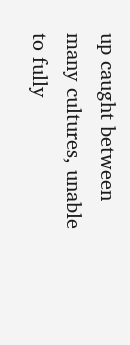up caught between many cultures, unable to fully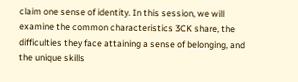claim one sense of identity. In this session, we will examine the common characteristics 3CK share, the difficulties they face attaining a sense of belonging, and the unique skills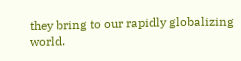they bring to our rapidly globalizing world.